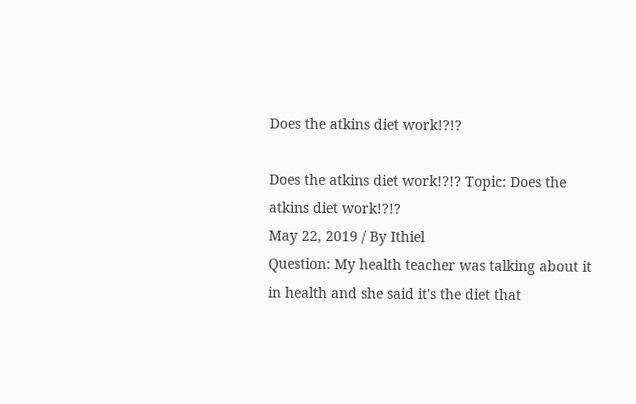Does the atkins diet work!?!?

Does the atkins diet work!?!? Topic: Does the atkins diet work!?!?
May 22, 2019 / By Ithiel
Question: My health teacher was talking about it in health and she said it's the diet that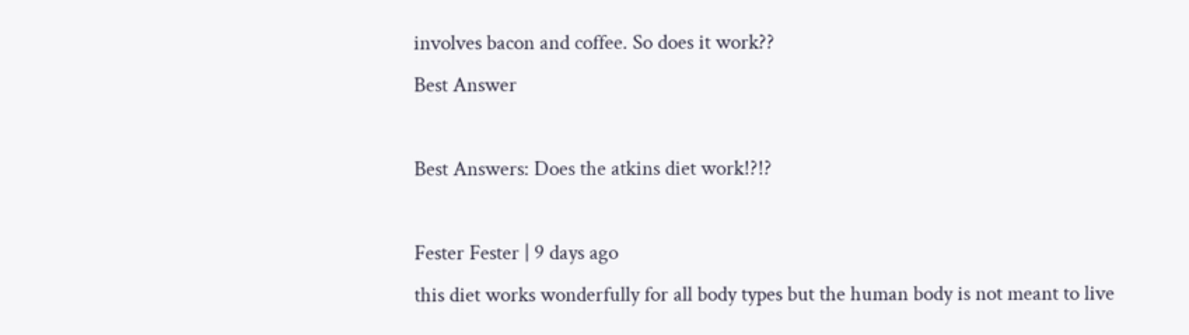involves bacon and coffee. So does it work??
Best Answer

Best Answers: Does the atkins diet work!?!?

Fester Fester | 9 days ago
this diet works wonderfully for all body types but the human body is not meant to live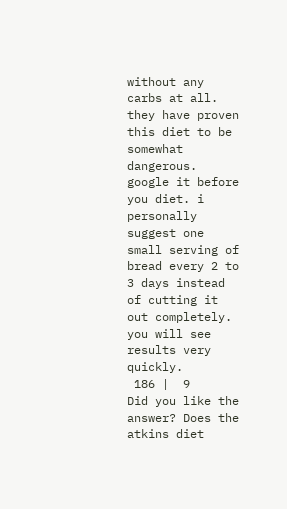without any carbs at all. they have proven this diet to be somewhat dangerous. google it before you diet. i personally suggest one small serving of bread every 2 to 3 days instead of cutting it out completely. you will see results very quickly.
 186 |  9
Did you like the answer? Does the atkins diet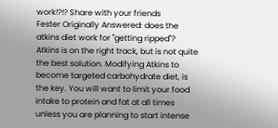work!?!? Share with your friends
Fester Originally Answered: does the atkins diet work for "getting ripped"?
Atkins is on the right track, but is not quite the best solution. Modifying Atkins to become targeted carbohydrate diet, is the key. You will want to limit your food intake to protein and fat at all times unless you are planning to start intense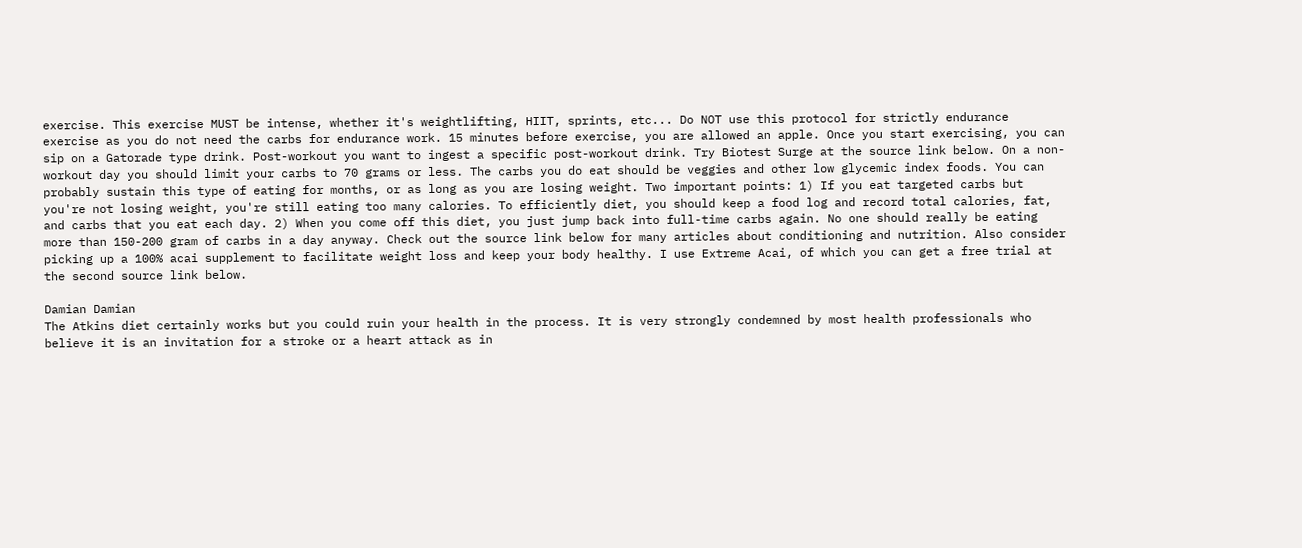exercise. This exercise MUST be intense, whether it's weightlifting, HIIT, sprints, etc... Do NOT use this protocol for strictly endurance exercise as you do not need the carbs for endurance work. 15 minutes before exercise, you are allowed an apple. Once you start exercising, you can sip on a Gatorade type drink. Post-workout you want to ingest a specific post-workout drink. Try Biotest Surge at the source link below. On a non-workout day you should limit your carbs to 70 grams or less. The carbs you do eat should be veggies and other low glycemic index foods. You can probably sustain this type of eating for months, or as long as you are losing weight. Two important points: 1) If you eat targeted carbs but you're not losing weight, you're still eating too many calories. To efficiently diet, you should keep a food log and record total calories, fat, and carbs that you eat each day. 2) When you come off this diet, you just jump back into full-time carbs again. No one should really be eating more than 150-200 gram of carbs in a day anyway. Check out the source link below for many articles about conditioning and nutrition. Also consider picking up a 100% acai supplement to facilitate weight loss and keep your body healthy. I use Extreme Acai, of which you can get a free trial at the second source link below.

Damian Damian
The Atkins diet certainly works but you could ruin your health in the process. It is very strongly condemned by most health professionals who believe it is an invitation for a stroke or a heart attack as in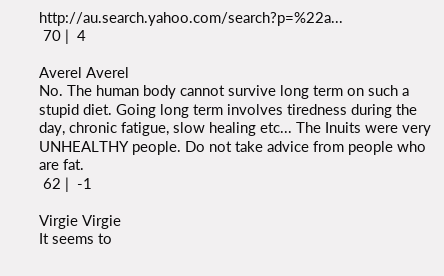http://au.search.yahoo.com/search?p=%22a...
 70 |  4

Averel Averel
No. The human body cannot survive long term on such a stupid diet. Going long term involves tiredness during the day, chronic fatigue, slow healing etc... The Inuits were very UNHEALTHY people. Do not take advice from people who are fat.
 62 |  -1

Virgie Virgie
It seems to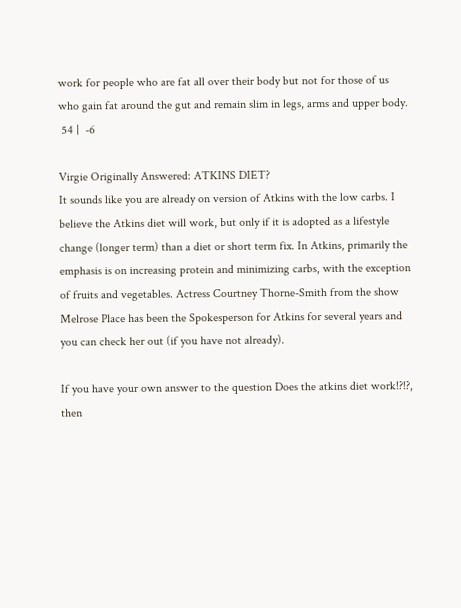work for people who are fat all over their body but not for those of us who gain fat around the gut and remain slim in legs, arms and upper body.
 54 |  -6

Virgie Originally Answered: ATKINS DIET?
It sounds like you are already on version of Atkins with the low carbs. I believe the Atkins diet will work, but only if it is adopted as a lifestyle change (longer term) than a diet or short term fix. In Atkins, primarily the emphasis is on increasing protein and minimizing carbs, with the exception of fruits and vegetables. Actress Courtney Thorne-Smith from the show Melrose Place has been the Spokesperson for Atkins for several years and you can check her out (if you have not already).

If you have your own answer to the question Does the atkins diet work!?!?, then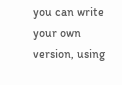you can write your own version, using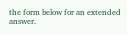the form below for an extended answer.